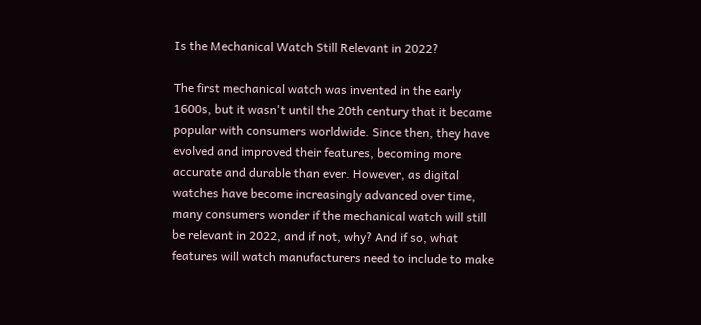Is the Mechanical Watch Still Relevant in 2022?

The first mechanical watch was invented in the early 1600s, but it wasn't until the 20th century that it became popular with consumers worldwide. Since then, they have evolved and improved their features, becoming more accurate and durable than ever. However, as digital watches have become increasingly advanced over time, many consumers wonder if the mechanical watch will still be relevant in 2022, and if not, why? And if so, what features will watch manufacturers need to include to make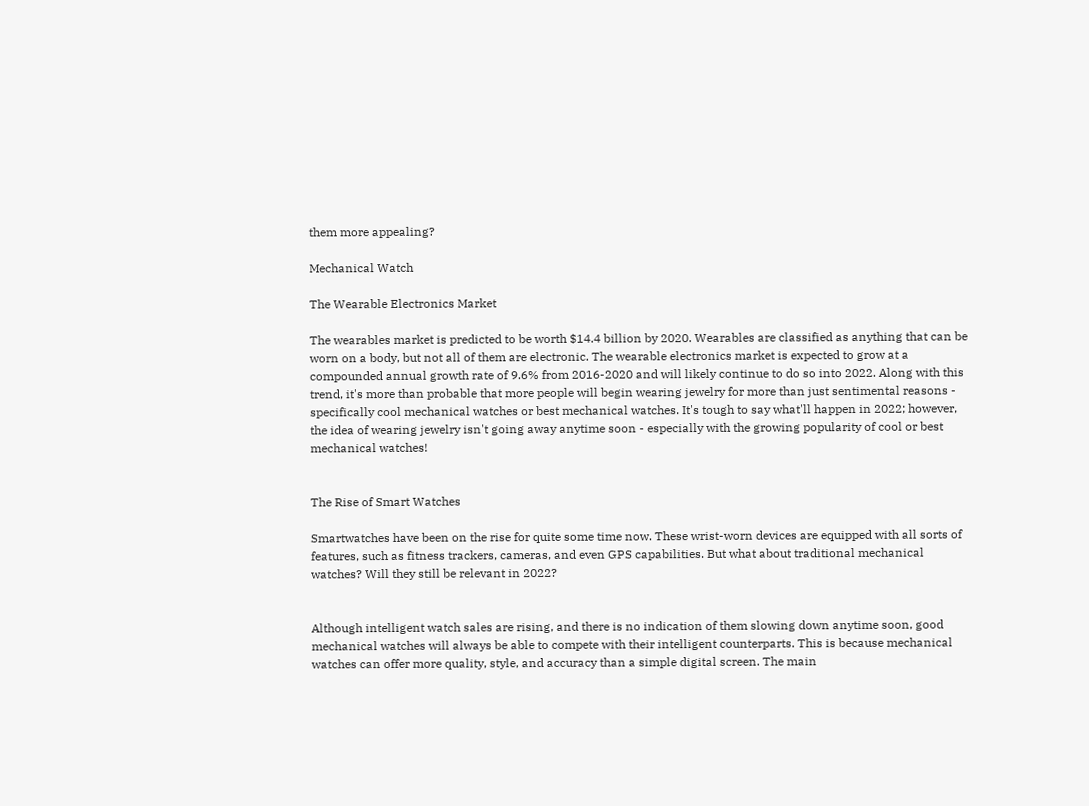them more appealing?

Mechanical Watch

The Wearable Electronics Market

The wearables market is predicted to be worth $14.4 billion by 2020. Wearables are classified as anything that can be worn on a body, but not all of them are electronic. The wearable electronics market is expected to grow at a compounded annual growth rate of 9.6% from 2016-2020 and will likely continue to do so into 2022. Along with this trend, it's more than probable that more people will begin wearing jewelry for more than just sentimental reasons - specifically cool mechanical watches or best mechanical watches. It's tough to say what'll happen in 2022; however, the idea of wearing jewelry isn't going away anytime soon - especially with the growing popularity of cool or best mechanical watches!


The Rise of Smart Watches

Smartwatches have been on the rise for quite some time now. These wrist-worn devices are equipped with all sorts of features, such as fitness trackers, cameras, and even GPS capabilities. But what about traditional mechanical watches? Will they still be relevant in 2022?


Although intelligent watch sales are rising, and there is no indication of them slowing down anytime soon, good mechanical watches will always be able to compete with their intelligent counterparts. This is because mechanical watches can offer more quality, style, and accuracy than a simple digital screen. The main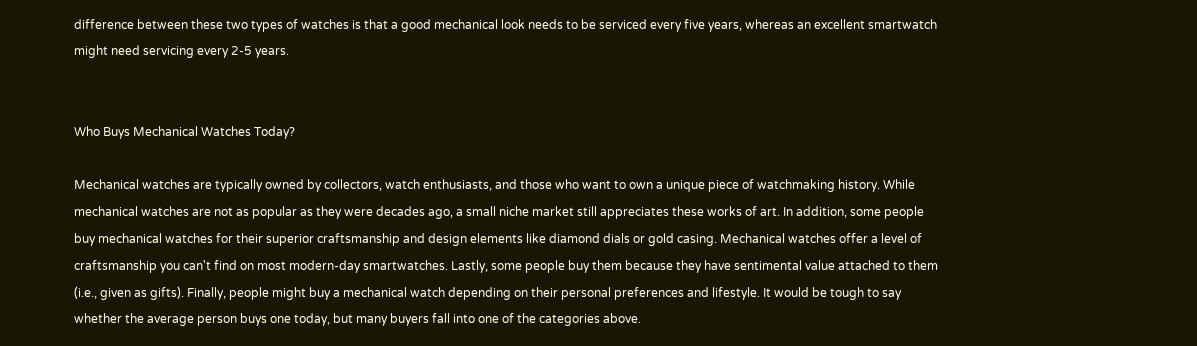difference between these two types of watches is that a good mechanical look needs to be serviced every five years, whereas an excellent smartwatch might need servicing every 2-5 years.


Who Buys Mechanical Watches Today?

Mechanical watches are typically owned by collectors, watch enthusiasts, and those who want to own a unique piece of watchmaking history. While mechanical watches are not as popular as they were decades ago, a small niche market still appreciates these works of art. In addition, some people buy mechanical watches for their superior craftsmanship and design elements like diamond dials or gold casing. Mechanical watches offer a level of craftsmanship you can't find on most modern-day smartwatches. Lastly, some people buy them because they have sentimental value attached to them (i.e., given as gifts). Finally, people might buy a mechanical watch depending on their personal preferences and lifestyle. It would be tough to say whether the average person buys one today, but many buyers fall into one of the categories above.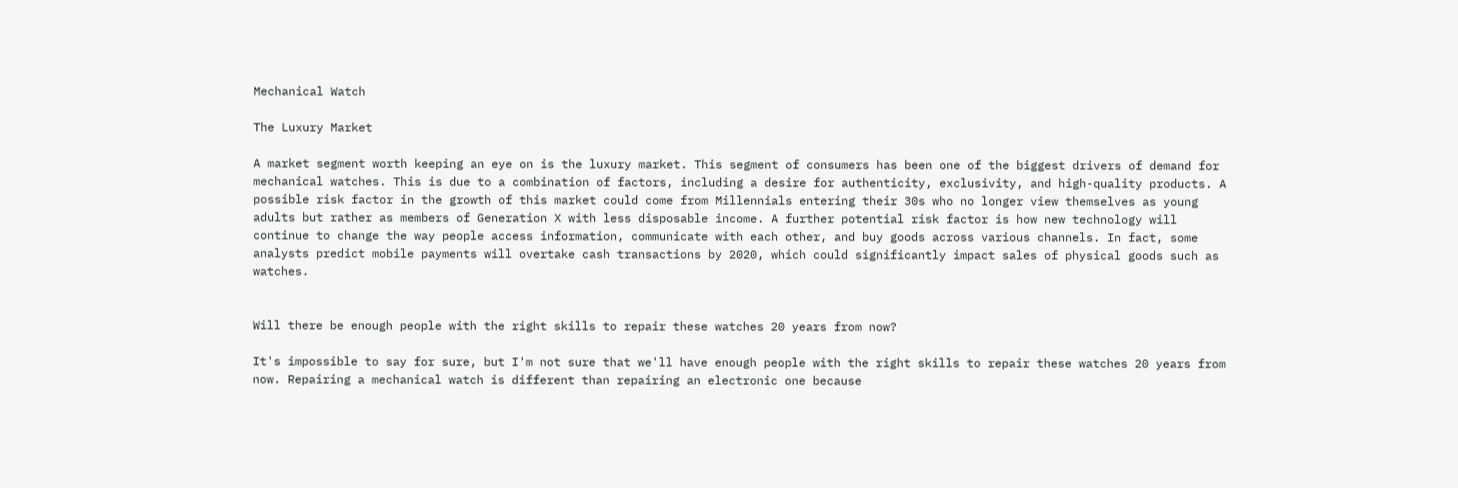Mechanical Watch

The Luxury Market

A market segment worth keeping an eye on is the luxury market. This segment of consumers has been one of the biggest drivers of demand for mechanical watches. This is due to a combination of factors, including a desire for authenticity, exclusivity, and high-quality products. A possible risk factor in the growth of this market could come from Millennials entering their 30s who no longer view themselves as young adults but rather as members of Generation X with less disposable income. A further potential risk factor is how new technology will continue to change the way people access information, communicate with each other, and buy goods across various channels. In fact, some analysts predict mobile payments will overtake cash transactions by 2020, which could significantly impact sales of physical goods such as watches.


Will there be enough people with the right skills to repair these watches 20 years from now?

It's impossible to say for sure, but I'm not sure that we'll have enough people with the right skills to repair these watches 20 years from now. Repairing a mechanical watch is different than repairing an electronic one because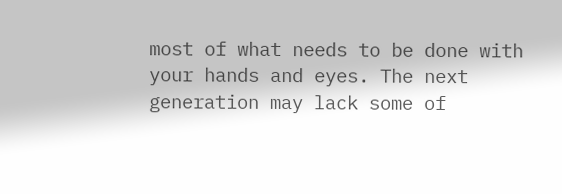most of what needs to be done with your hands and eyes. The next generation may lack some of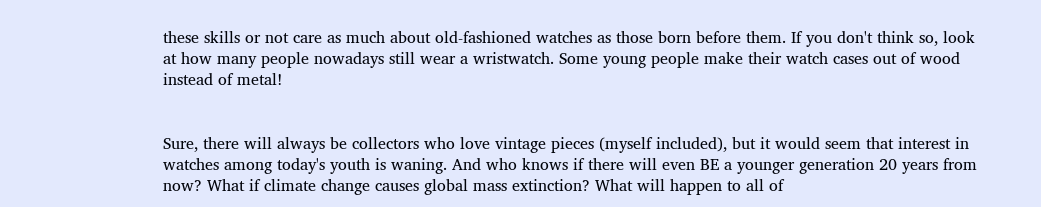these skills or not care as much about old-fashioned watches as those born before them. If you don't think so, look at how many people nowadays still wear a wristwatch. Some young people make their watch cases out of wood instead of metal!


Sure, there will always be collectors who love vintage pieces (myself included), but it would seem that interest in watches among today's youth is waning. And who knows if there will even BE a younger generation 20 years from now? What if climate change causes global mass extinction? What will happen to all of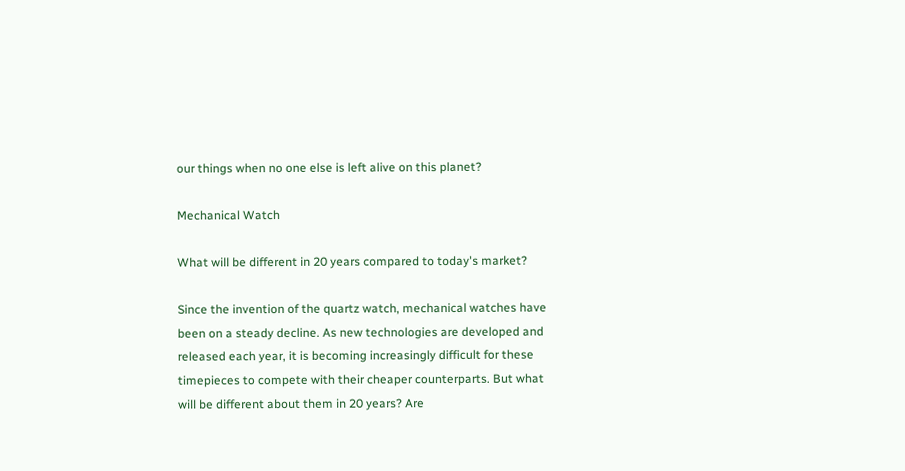our things when no one else is left alive on this planet?

Mechanical Watch

What will be different in 20 years compared to today's market?

Since the invention of the quartz watch, mechanical watches have been on a steady decline. As new technologies are developed and released each year, it is becoming increasingly difficult for these timepieces to compete with their cheaper counterparts. But what will be different about them in 20 years? Are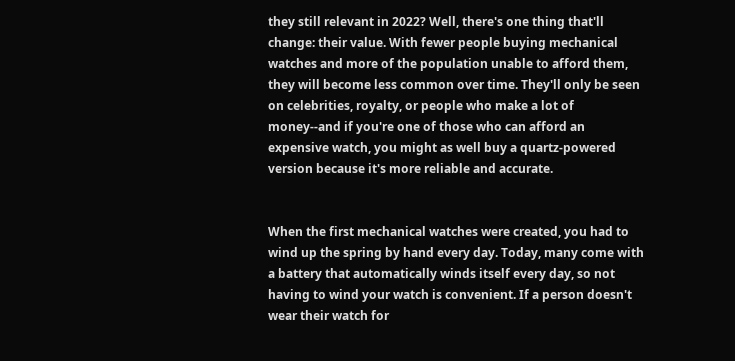they still relevant in 2022? Well, there's one thing that'll change: their value. With fewer people buying mechanical watches and more of the population unable to afford them, they will become less common over time. They'll only be seen on celebrities, royalty, or people who make a lot of money--and if you're one of those who can afford an expensive watch, you might as well buy a quartz-powered version because it's more reliable and accurate.


When the first mechanical watches were created, you had to wind up the spring by hand every day. Today, many come with a battery that automatically winds itself every day, so not having to wind your watch is convenient. If a person doesn't wear their watch for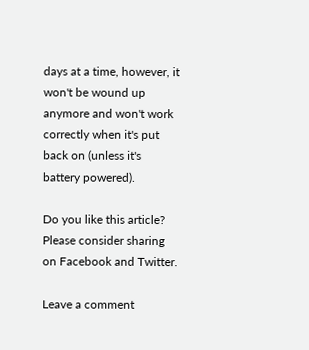days at a time, however, it won't be wound up anymore and won't work correctly when it's put back on (unless it's battery powered).

Do you like this article? Please consider sharing on Facebook and Twitter.

Leave a comment